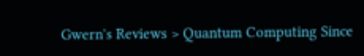Gwern's Reviews > Quantum Computing Since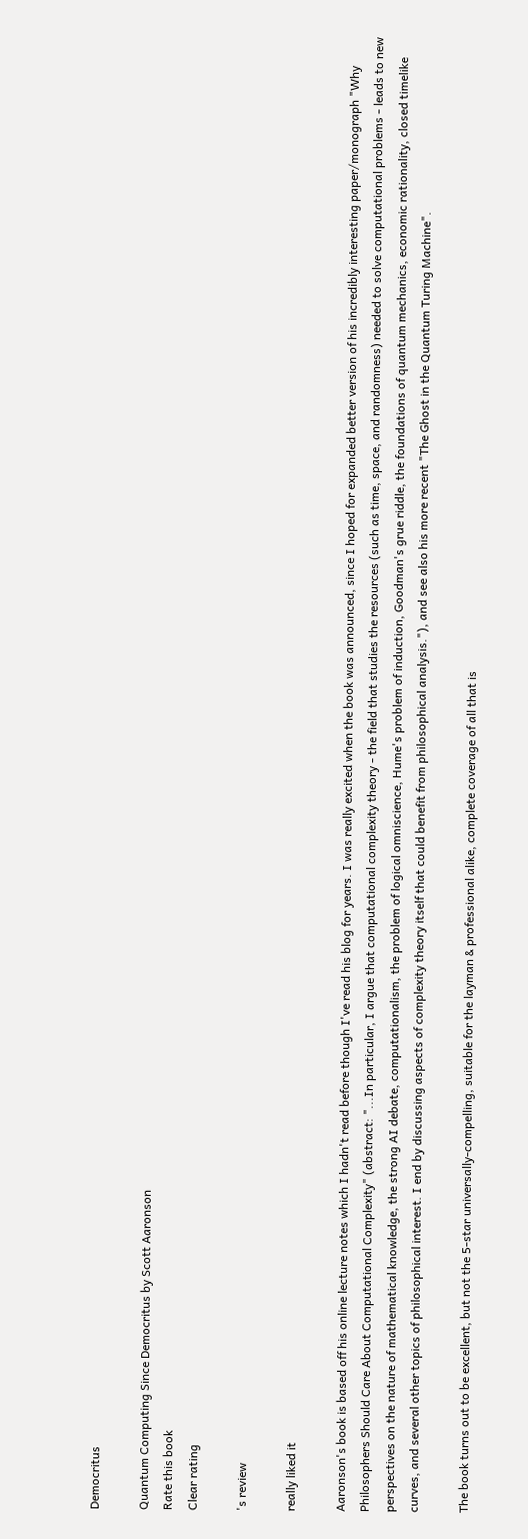Democritus

Quantum Computing Since Democritus by Scott Aaronson
Rate this book
Clear rating

's review

really liked it

Aaronson's book is based off his online lecture notes which I hadn't read before though I've read his blog for years. I was really excited when the book was announced, since I hoped for expanded better version of his incredibly interesting paper/monograph "Why Philosophers Should Care About Computational Complexity" (abstract: "...In particular, I argue that computational complexity theory - the field that studies the resources (such as time, space, and randomness) needed to solve computational problems - leads to new perspectives on the nature of mathematical knowledge, the strong AI debate, computationalism, the problem of logical omniscience, Hume's problem of induction, Goodman's grue riddle, the foundations of quantum mechanics, economic rationality, closed timelike curves, and several other topics of philosophical interest. I end by discussing aspects of complexity theory itself that could benefit from philosophical analysis."), and see also his more recent "The Ghost in the Quantum Turing Machine".

The book turns out to be excellent, but not the 5-star universally-compelling, suitable for the layman & professional alike, complete coverage of all that is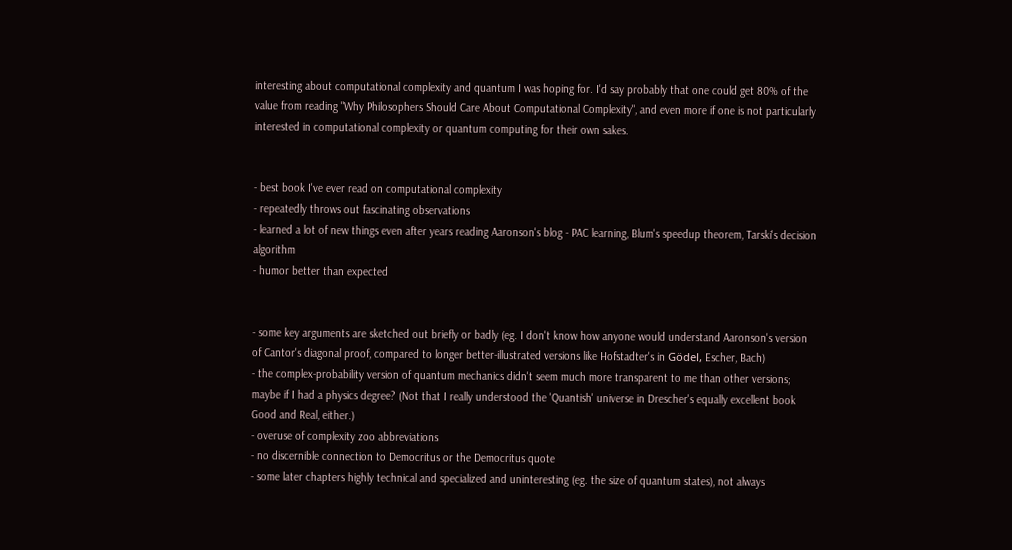interesting about computational complexity and quantum I was hoping for. I'd say probably that one could get 80% of the value from reading "Why Philosophers Should Care About Computational Complexity", and even more if one is not particularly interested in computational complexity or quantum computing for their own sakes.


- best book I've ever read on computational complexity
- repeatedly throws out fascinating observations
- learned a lot of new things even after years reading Aaronson's blog - PAC learning, Blum's speedup theorem, Tarski's decision algorithm
- humor better than expected


- some key arguments are sketched out briefly or badly (eg. I don't know how anyone would understand Aaronson's version of Cantor's diagonal proof, compared to longer better-illustrated versions like Hofstadter's in Gödel, Escher, Bach)
- the complex-probability version of quantum mechanics didn't seem much more transparent to me than other versions; maybe if I had a physics degree? (Not that I really understood the 'Quantish' universe in Drescher's equally excellent book Good and Real, either.)
- overuse of complexity zoo abbreviations
- no discernible connection to Democritus or the Democritus quote
- some later chapters highly technical and specialized and uninteresting (eg. the size of quantum states), not always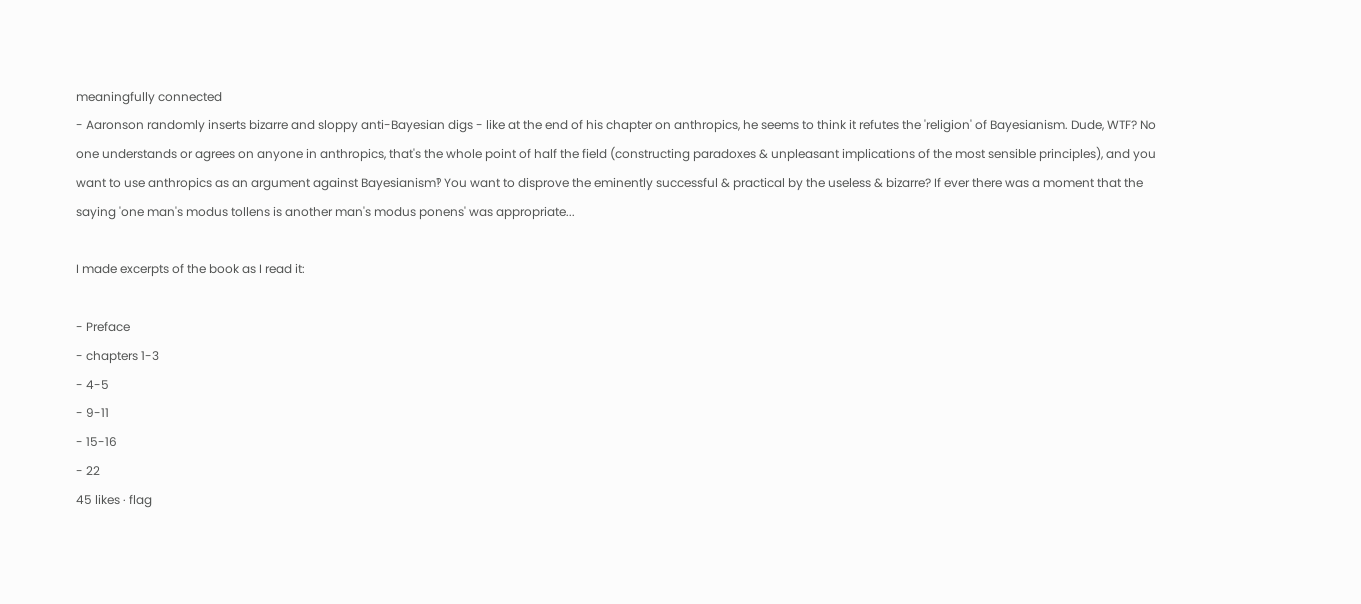meaningfully connected
- Aaronson randomly inserts bizarre and sloppy anti-Bayesian digs - like at the end of his chapter on anthropics, he seems to think it refutes the 'religion' of Bayesianism. Dude, WTF? No one understands or agrees on anyone in anthropics, that's the whole point of half the field (constructing paradoxes & unpleasant implications of the most sensible principles), and you want to use anthropics as an argument against Bayesianism‽ You want to disprove the eminently successful & practical by the useless & bizarre? If ever there was a moment that the saying 'one man's modus tollens is another man's modus ponens' was appropriate...

I made excerpts of the book as I read it:

- Preface
- chapters 1-3
- 4-5
- 9-11
- 15-16
- 22
45 likes · flag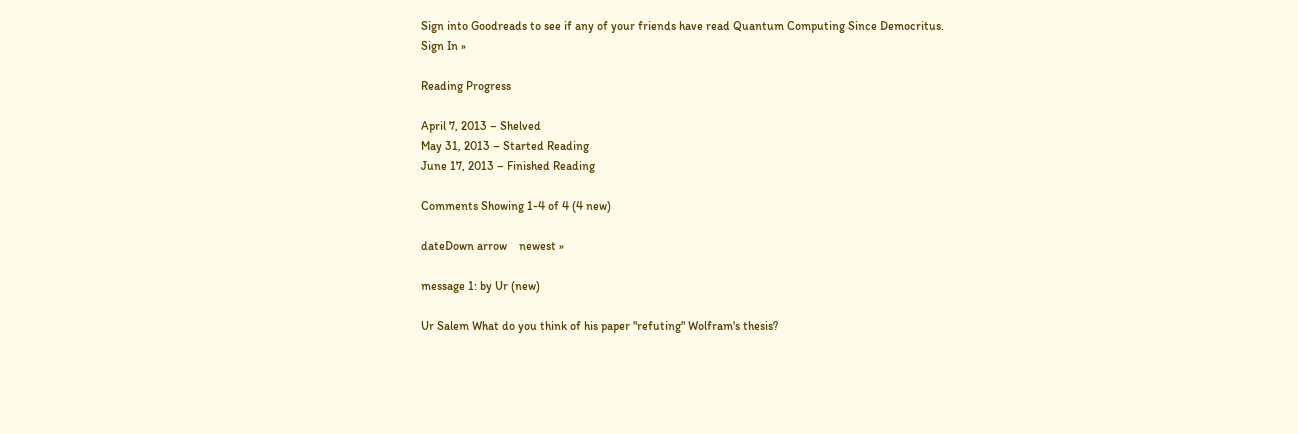Sign into Goodreads to see if any of your friends have read Quantum Computing Since Democritus.
Sign In »

Reading Progress

April 7, 2013 – Shelved
May 31, 2013 – Started Reading
June 17, 2013 – Finished Reading

Comments Showing 1-4 of 4 (4 new)

dateDown arrow    newest »

message 1: by Ur (new)

Ur Salem What do you think of his paper "refuting" Wolfram's thesis?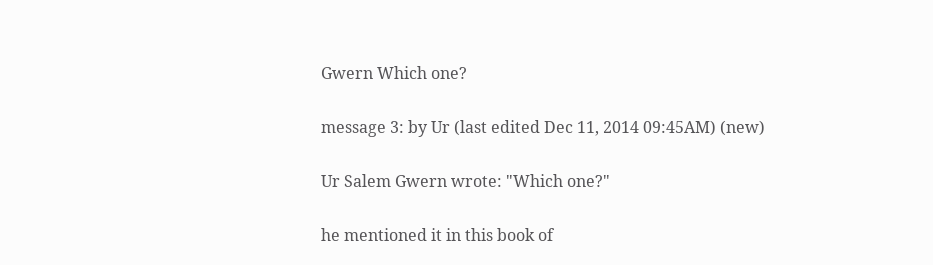Gwern Which one?

message 3: by Ur (last edited Dec 11, 2014 09:45AM) (new)

Ur Salem Gwern wrote: "Which one?"

he mentioned it in this book of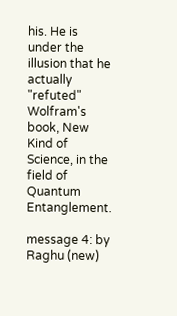his. He is under the illusion that he actually "refuted" Wolfram's book, New Kind of Science, in the field of Quantum Entanglement.

message 4: by Raghu (new)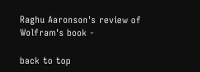Raghu Aaronson's review of Wolfram's book -

back to top